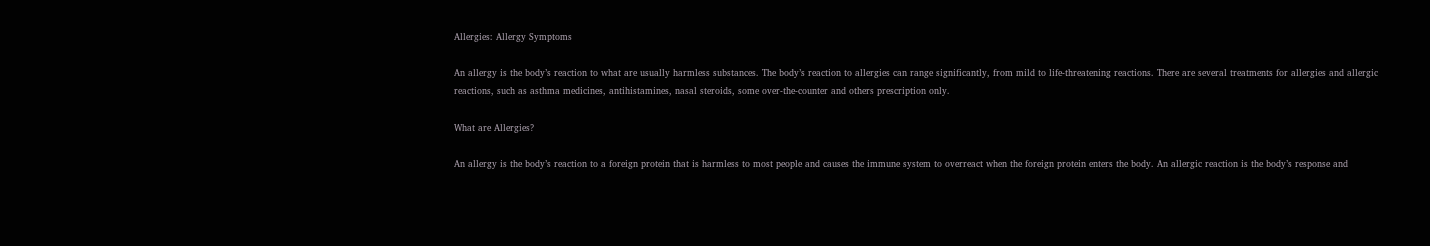Allergies: Allergy Symptoms

An allergy is the body’s reaction to what are usually harmless substances. The body’s reaction to allergies can range significantly, from mild to life-threatening reactions. There are several treatments for allergies and allergic reactions, such as asthma medicines, antihistamines, nasal steroids, some over-the-counter and others prescription only.

What are Allergies?

An allergy is the body’s reaction to a foreign protein that is harmless to most people and causes the immune system to overreact when the foreign protein enters the body. An allergic reaction is the body’s response and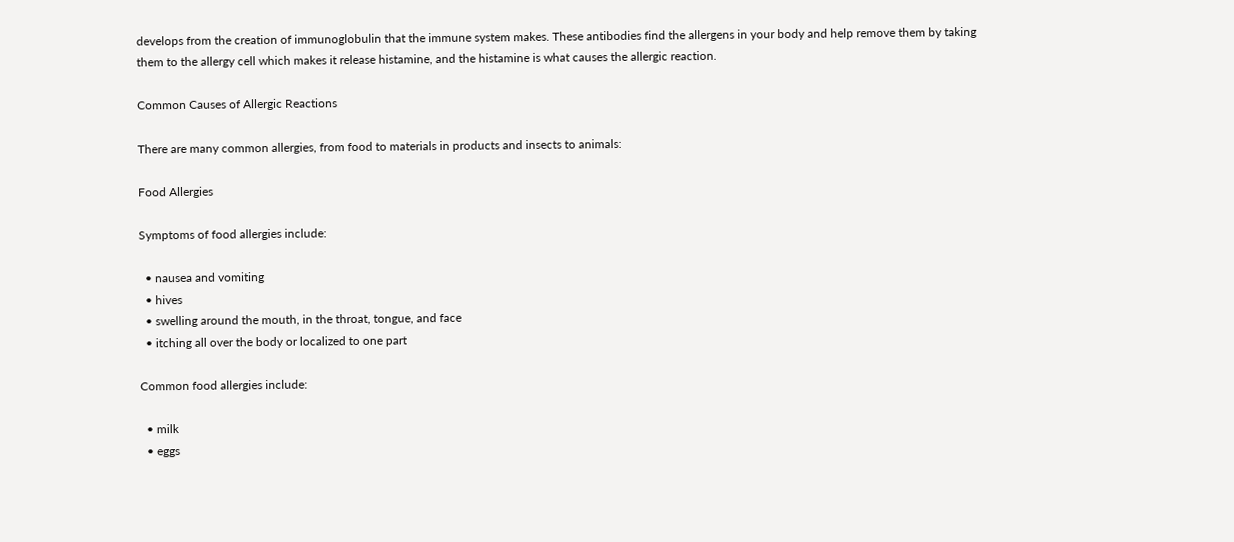develops from the creation of immunoglobulin that the immune system makes. These antibodies find the allergens in your body and help remove them by taking them to the allergy cell which makes it release histamine, and the histamine is what causes the allergic reaction.

Common Causes of Allergic Reactions

There are many common allergies, from food to materials in products and insects to animals:

Food Allergies

Symptoms of food allergies include:

  • nausea and vomiting
  • hives
  • swelling around the mouth, in the throat, tongue, and face
  • itching all over the body or localized to one part

Common food allergies include:

  • milk
  • eggs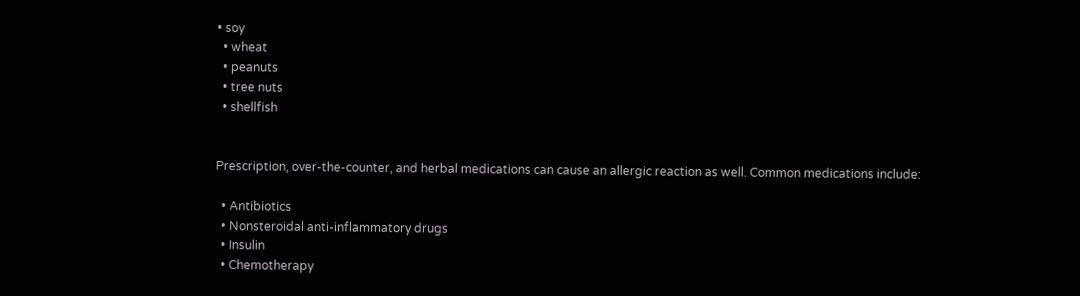• soy
  • wheat
  • peanuts
  • tree nuts
  • shellfish


Prescription, over-the-counter, and herbal medications can cause an allergic reaction as well. Common medications include:

  • Antibiotics
  • Nonsteroidal anti-inflammatory drugs
  • Insulin
  • Chemotherapy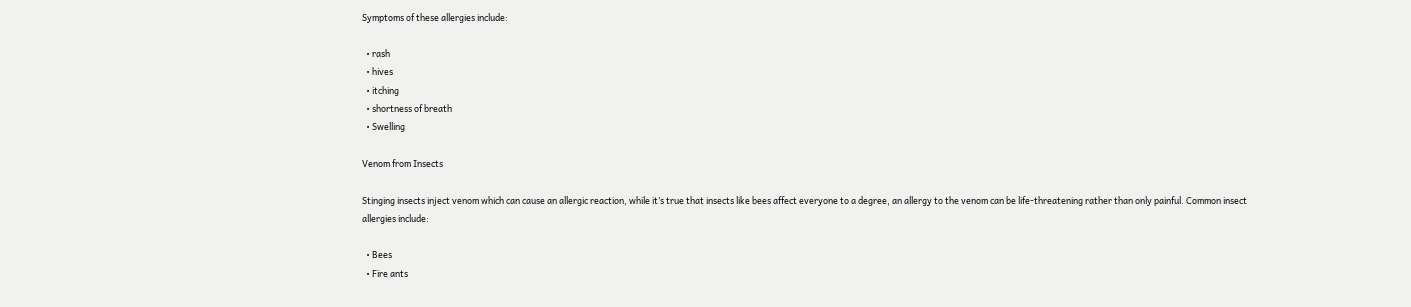Symptoms of these allergies include:

  • rash
  • hives
  • itching
  • shortness of breath
  • Swelling

Venom from Insects

Stinging insects inject venom which can cause an allergic reaction, while it’s true that insects like bees affect everyone to a degree, an allergy to the venom can be life-threatening rather than only painful. Common insect allergies include:

  • Bees
  • Fire ants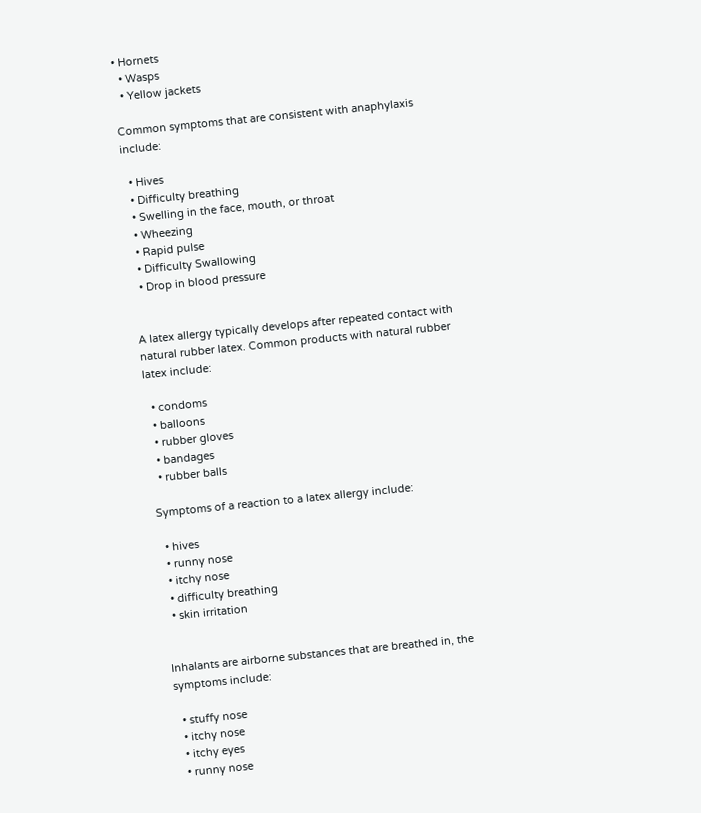• Hornets
  • Wasps
  • Yellow jackets

Common symptoms that are consistent with anaphylaxis include:

  • Hives
  • Difficulty breathing
  • Swelling in the face, mouth, or throat
  • Wheezing
  • Rapid pulse
  • Difficulty Swallowing
  • Drop in blood pressure


A latex allergy typically develops after repeated contact with natural rubber latex. Common products with natural rubber latex include:

  • condoms
  • balloons
  • rubber gloves
  • bandages
  • rubber balls

Symptoms of a reaction to a latex allergy include:

  • hives
  • runny nose
  • itchy nose
  • difficulty breathing
  • skin irritation


Inhalants are airborne substances that are breathed in, the symptoms include:

  • stuffy nose
  • itchy nose
  • itchy eyes
  • runny nose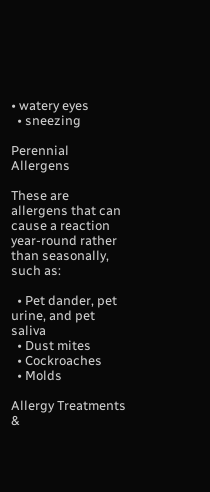• watery eyes
  • sneezing

Perennial Allergens

These are allergens that can cause a reaction year-round rather than seasonally, such as:

  • Pet dander, pet urine, and pet saliva
  • Dust mites
  • Cockroaches
  • Molds

Allergy Treatments &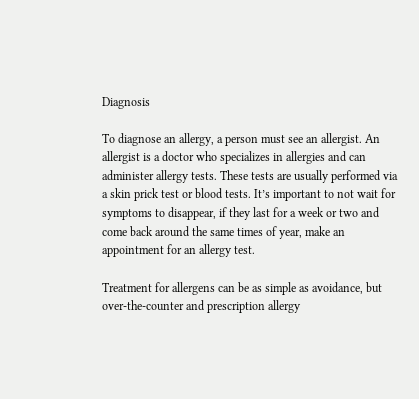Diagnosis

To diagnose an allergy, a person must see an allergist. An allergist is a doctor who specializes in allergies and can administer allergy tests. These tests are usually performed via a skin prick test or blood tests. It’s important to not wait for symptoms to disappear, if they last for a week or two and come back around the same times of year, make an appointment for an allergy test.

Treatment for allergens can be as simple as avoidance, but over-the-counter and prescription allergy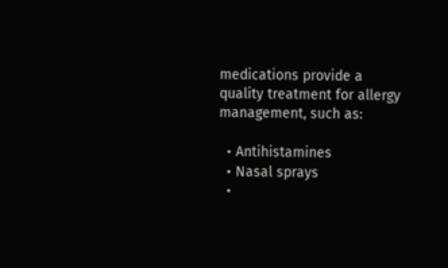medications provide a quality treatment for allergy management, such as:

  • Antihistamines
  • Nasal sprays
  •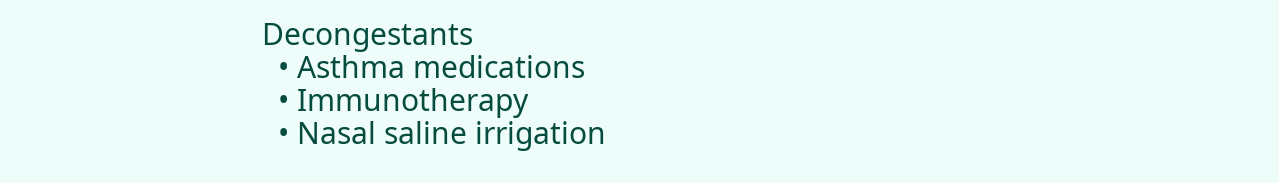Decongestants
  • Asthma medications
  • Immunotherapy
  • Nasal saline irrigation